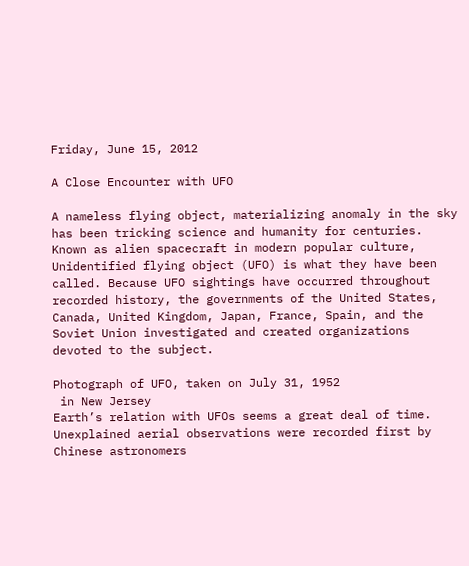Friday, June 15, 2012

A Close Encounter with UFO

A nameless flying object, materializing anomaly in the sky has been tricking science and humanity for centuries. Known as alien spacecraft in modern popular culture, Unidentified flying object (UFO) is what they have been called. Because UFO sightings have occurred throughout recorded history, the governments of the United States, Canada, United Kingdom, Japan, France, Spain, and the Soviet Union investigated and created organizations devoted to the subject.

Photograph of UFO, taken on July 31, 1952
 in New Jersey
Earth’s relation with UFOs seems a great deal of time. Unexplained aerial observations were recorded first by Chinese astronomers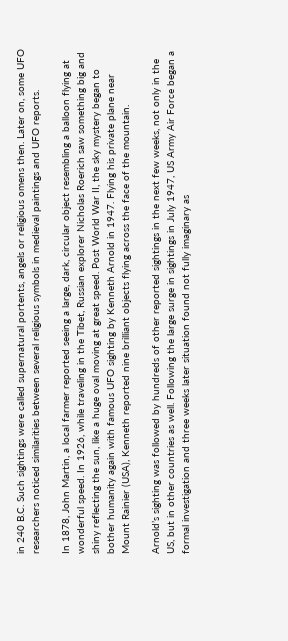in 240 B.C. Such sightings were called supernatural portents, angels or religious omens then. Later on, some UFO researchers noticed similarities between several religious symbols in medieval paintings and UFO reports.

In 1878, John Martin, a local farmer reported seeing a large, dark, circular object resembling a balloon flying at wonderful speed. In 1926, while traveling in the Tibet, Russian explorer Nicholas Roerich saw something big and shiny reflecting the sun, like a huge oval moving at great speed. Post World War II, the sky mystery began to bother humanity again with famous UFO sighting by Kenneth Arnold in 1947. Flying his private plane near Mount Rainier (USA), Kenneth reported nine brilliant objects flying across the face of the mountain.

Arnold’s sighting was followed by hundreds of other reported sightings in the next few weeks, not only in the US, but in other countries as well. Following the large surge in sightings in July 1947, US Army Air Force began a formal investigation and three weeks later situation found not fully imaginary as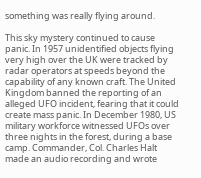something was really flying around.

This sky mystery continued to cause panic. In 1957 unidentified objects flying very high over the UK were tracked by radar operators at speeds beyond the capability of any known craft. The United Kingdom banned the reporting of an alleged UFO incident, fearing that it could create mass panic. In December 1980, US military workforce witnessed UFOs over three nights in the forest, during a base camp. Commander, Col. Charles Halt made an audio recording and wrote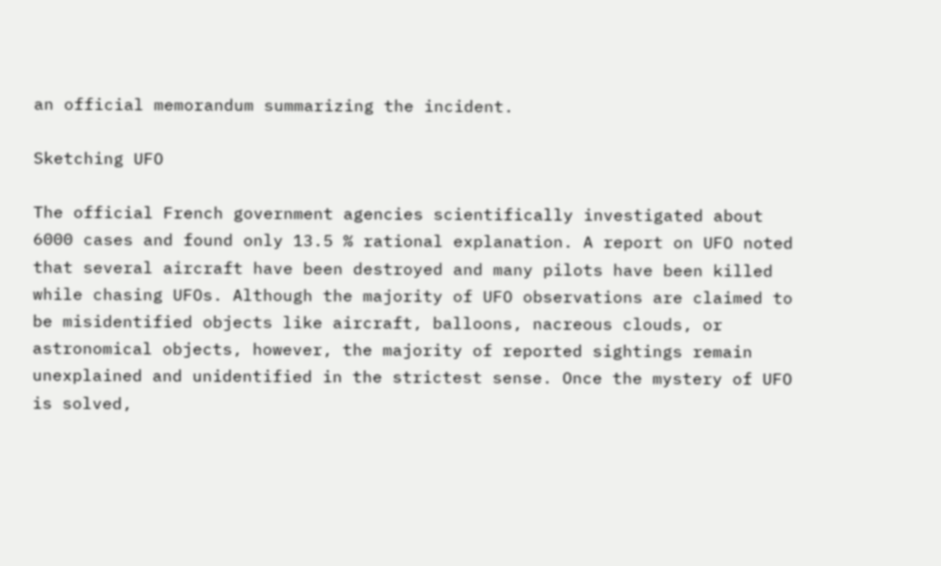an official memorandum summarizing the incident.

Sketching UFO

The official French government agencies scientifically investigated about 6000 cases and found only 13.5 % rational explanation. A report on UFO noted that several aircraft have been destroyed and many pilots have been killed while chasing UFOs. Although the majority of UFO observations are claimed to be misidentified objects like aircraft, balloons, nacreous clouds, or astronomical objects, however, the majority of reported sightings remain unexplained and unidentified in the strictest sense. Once the mystery of UFO is solved,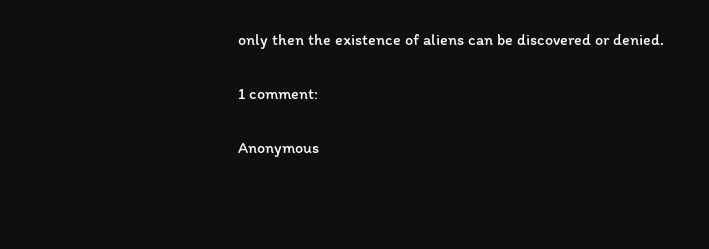only then the existence of aliens can be discovered or denied.

1 comment:

Anonymous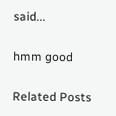said...

hmm good

Related Posts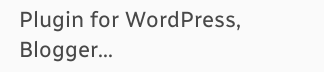Plugin for WordPress, Blogger...